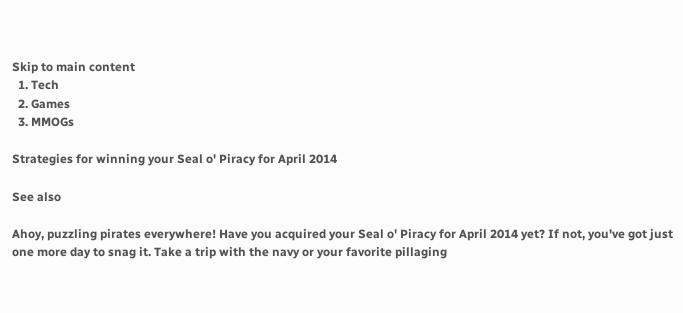Skip to main content
  1. Tech
  2. Games
  3. MMOGs

Strategies for winning your Seal o' Piracy for April 2014

See also

Ahoy, puzzling pirates everywhere! Have you acquired your Seal o' Piracy for April 2014 yet? If not, you've got just one more day to snag it. Take a trip with the navy or your favorite pillaging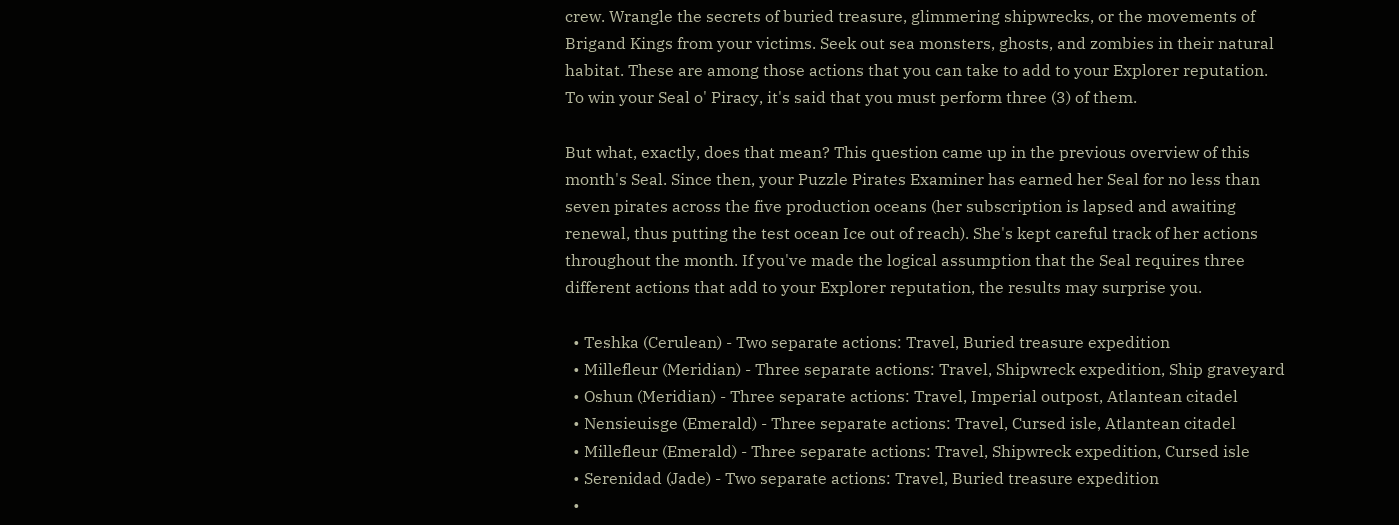crew. Wrangle the secrets of buried treasure, glimmering shipwrecks, or the movements of Brigand Kings from your victims. Seek out sea monsters, ghosts, and zombies in their natural habitat. These are among those actions that you can take to add to your Explorer reputation. To win your Seal o' Piracy, it's said that you must perform three (3) of them.

But what, exactly, does that mean? This question came up in the previous overview of this month's Seal. Since then, your Puzzle Pirates Examiner has earned her Seal for no less than seven pirates across the five production oceans (her subscription is lapsed and awaiting renewal, thus putting the test ocean Ice out of reach). She's kept careful track of her actions throughout the month. If you've made the logical assumption that the Seal requires three different actions that add to your Explorer reputation, the results may surprise you.

  • Teshka (Cerulean) - Two separate actions: Travel, Buried treasure expedition
  • Millefleur (Meridian) - Three separate actions: Travel, Shipwreck expedition, Ship graveyard
  • Oshun (Meridian) - Three separate actions: Travel, Imperial outpost, Atlantean citadel
  • Nensieuisge (Emerald) - Three separate actions: Travel, Cursed isle, Atlantean citadel
  • Millefleur (Emerald) - Three separate actions: Travel, Shipwreck expedition, Cursed isle
  • Serenidad (Jade) - Two separate actions: Travel, Buried treasure expedition
  •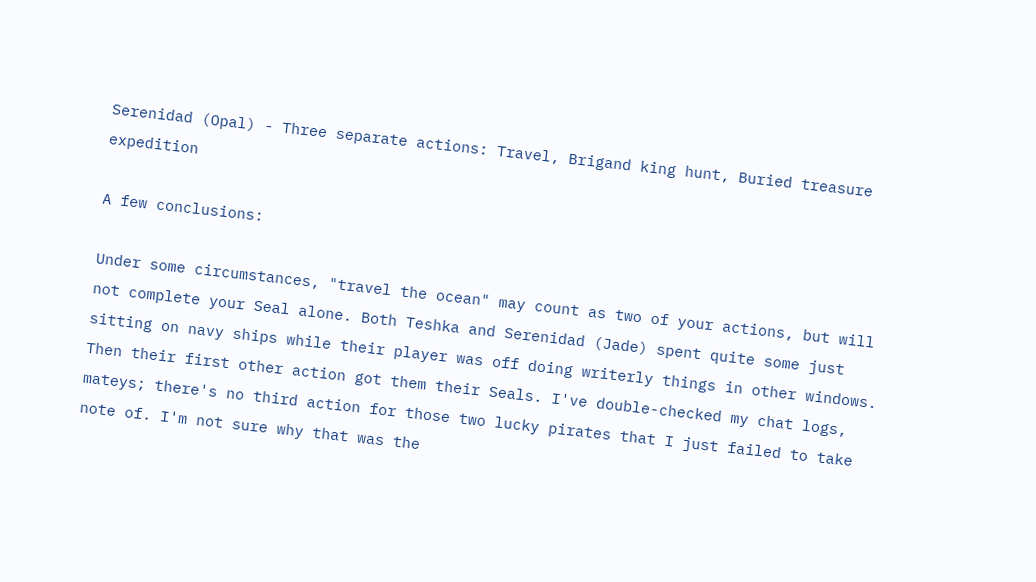Serenidad (Opal) - Three separate actions: Travel, Brigand king hunt, Buried treasure expedition

A few conclusions:

Under some circumstances, "travel the ocean" may count as two of your actions, but will not complete your Seal alone. Both Teshka and Serenidad (Jade) spent quite some just sitting on navy ships while their player was off doing writerly things in other windows. Then their first other action got them their Seals. I've double-checked my chat logs, mateys; there's no third action for those two lucky pirates that I just failed to take note of. I'm not sure why that was the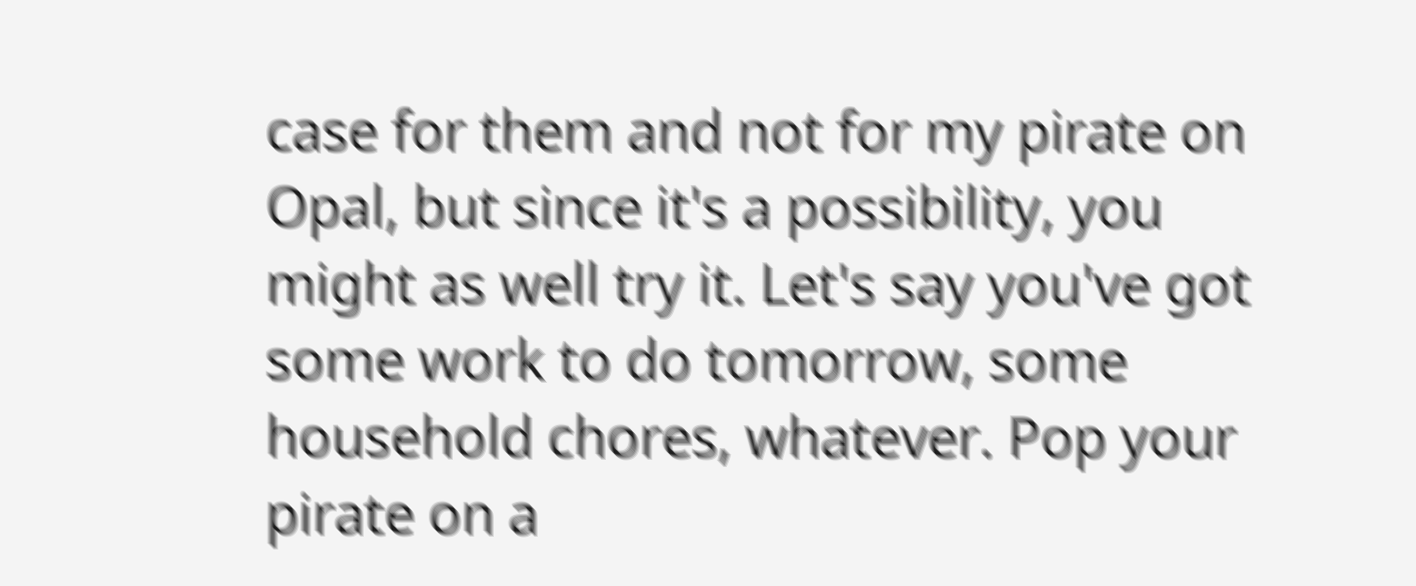case for them and not for my pirate on Opal, but since it's a possibility, you might as well try it. Let's say you've got some work to do tomorrow, some household chores, whatever. Pop your pirate on a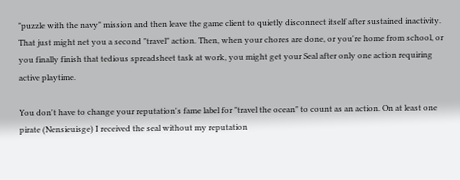"puzzle with the navy" mission and then leave the game client to quietly disconnect itself after sustained inactivity. That just might net you a second "travel" action. Then, when your chores are done, or you're home from school, or you finally finish that tedious spreadsheet task at work, you might get your Seal after only one action requiring active playtime.

You don't have to change your reputation's fame label for "travel the ocean" to count as an action. On at least one pirate (Nensieuisge) I received the seal without my reputation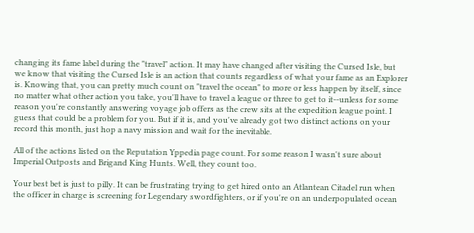changing its fame label during the "travel" action. It may have changed after visiting the Cursed Isle, but we know that visiting the Cursed Isle is an action that counts regardless of what your fame as an Explorer is. Knowing that, you can pretty much count on "travel the ocean" to more or less happen by itself, since no matter what other action you take, you'll have to travel a league or three to get to it--unless for some reason you're constantly answering voyage job offers as the crew sits at the expedition league point. I guess that could be a problem for you. But if it is, and you've already got two distinct actions on your record this month, just hop a navy mission and wait for the inevitable.

All of the actions listed on the Reputation Yppedia page count. For some reason I wasn't sure about Imperial Outposts and Brigand King Hunts. Well, they count too.

Your best bet is just to pilly. It can be frustrating trying to get hired onto an Atlantean Citadel run when the officer in charge is screening for Legendary swordfighters, or if you're on an underpopulated ocean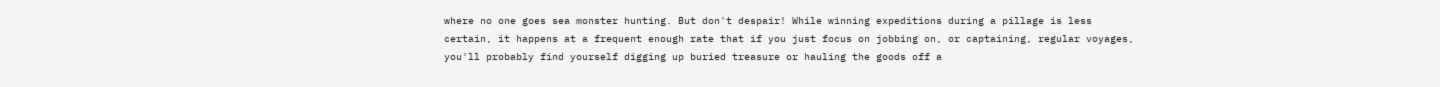where no one goes sea monster hunting. But don't despair! While winning expeditions during a pillage is less certain, it happens at a frequent enough rate that if you just focus on jobbing on, or captaining, regular voyages, you'll probably find yourself digging up buried treasure or hauling the goods off a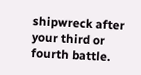shipwreck after your third or fourth battle.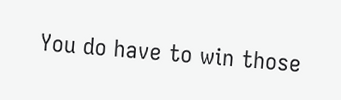You do have to win those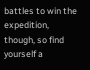battles to win the expedition, though, so find yourself a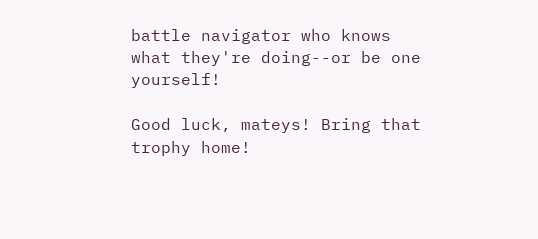battle navigator who knows what they're doing--or be one yourself!

Good luck, mateys! Bring that trophy home!